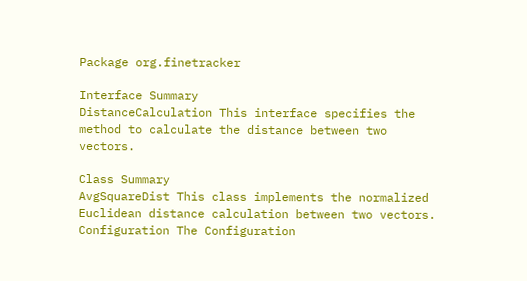Package org.finetracker

Interface Summary
DistanceCalculation This interface specifies the method to calculate the distance between two vectors.

Class Summary
AvgSquareDist This class implements the normalized Euclidean distance calculation between two vectors.
Configuration The Configuration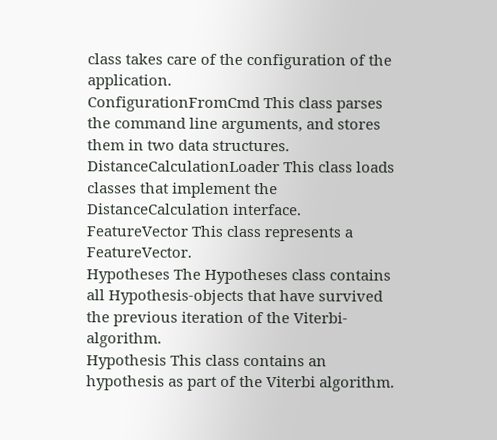class takes care of the configuration of the application.
ConfigurationFromCmd This class parses the command line arguments, and stores them in two data structures.
DistanceCalculationLoader This class loads classes that implement the DistanceCalculation interface.
FeatureVector This class represents a FeatureVector.
Hypotheses The Hypotheses class contains all Hypothesis-objects that have survived the previous iteration of the Viterbi-algorithm.
Hypothesis This class contains an hypothesis as part of the Viterbi algorithm.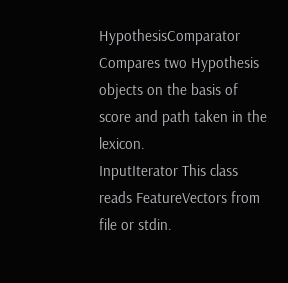HypothesisComparator Compares two Hypothesis objects on the basis of score and path taken in the lexicon.
InputIterator This class reads FeatureVectors from file or stdin.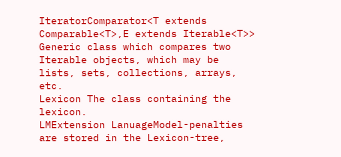IteratorComparator<T extends Comparable<T>,E extends Iterable<T>> Generic class which compares two Iterable objects, which may be lists, sets, collections, arrays, etc.
Lexicon The class containing the lexicon.
LMExtension LanuageModel-penalties are stored in the Lexicon-tree,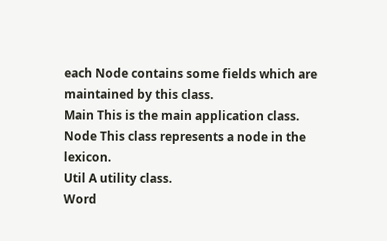each Node contains some fields which are maintained by this class.
Main This is the main application class.
Node This class represents a node in the lexicon.
Util A utility class.
Word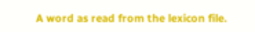A word as read from the lexicon file.